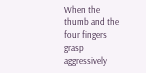When the thumb and the four fingers grasp aggressively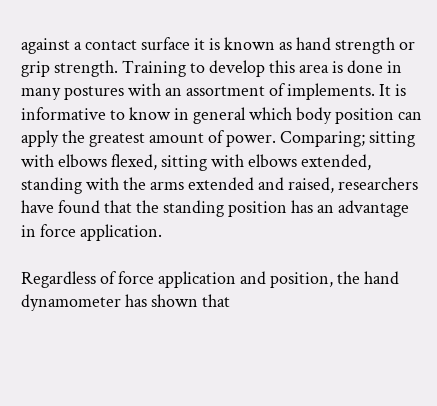against a contact surface it is known as hand strength or grip strength. Training to develop this area is done in many postures with an assortment of implements. It is informative to know in general which body position can apply the greatest amount of power. Comparing; sitting with elbows flexed, sitting with elbows extended, standing with the arms extended and raised, researchers have found that the standing position has an advantage in force application.

Regardless of force application and position, the hand dynamometer has shown that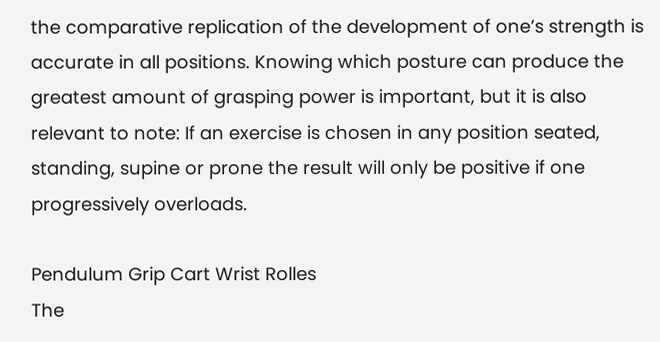the comparative replication of the development of one’s strength is accurate in all positions. Knowing which posture can produce the greatest amount of grasping power is important, but it is also relevant to note: If an exercise is chosen in any position seated, standing, supine or prone the result will only be positive if one progressively overloads.

Pendulum Grip Cart Wrist Rolles
The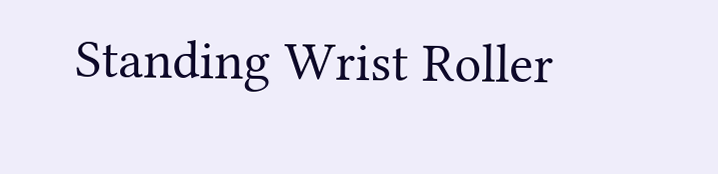Standing Wrist Roller